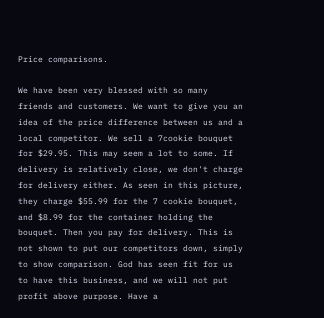Price comparisons.

We have been very blessed with so many friends and customers. We want to give you an idea of the price difference between us and a local competitor. We sell a 7cookie bouquet for $29.95. This may seem a lot to some. If delivery is relatively close, we don't charge for delivery either. As seen in this picture, they charge $55.99 for the 7 cookie bouquet, and $8.99 for the container holding the bouquet. Then you pay for delivery. This is not shown to put our competitors down, simply to show comparison. God has seen fit for us to have this business, and we will not put profit above purpose. Have a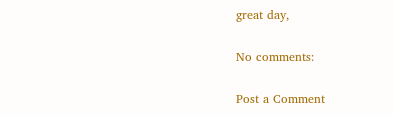great day,

No comments:

Post a Comment